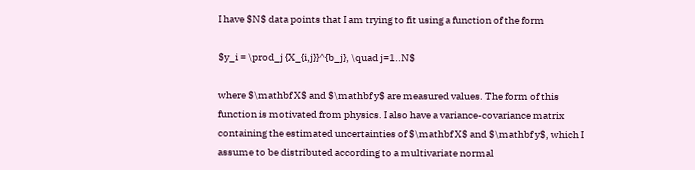I have $N$ data points that I am trying to fit using a function of the form

$y_i = \prod_j {X_{i,j}}^{b_j}, \quad j=1..N$

where $\mathbf X$ and $\mathbf y$ are measured values. The form of this function is motivated from physics. I also have a variance-covariance matrix containing the estimated uncertainties of $\mathbf X$ and $\mathbf y$, which I assume to be distributed according to a multivariate normal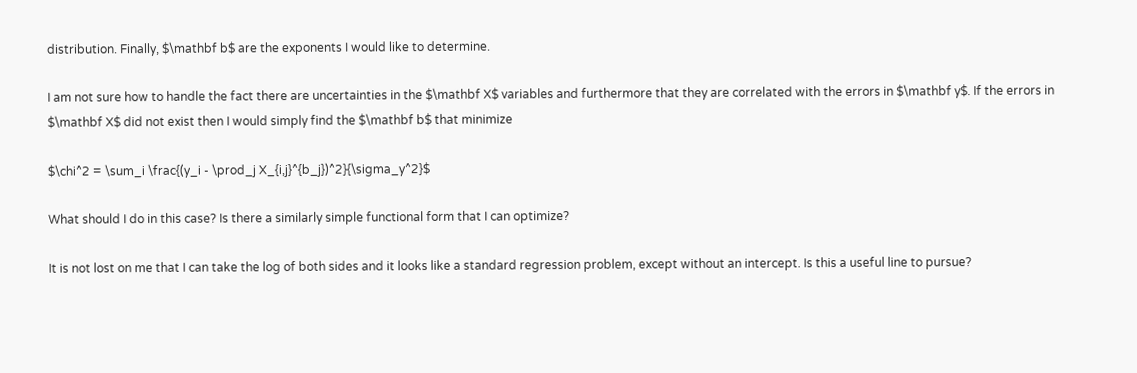distribution. Finally, $\mathbf b$ are the exponents I would like to determine.

I am not sure how to handle the fact there are uncertainties in the $\mathbf X$ variables and furthermore that they are correlated with the errors in $\mathbf y$. If the errors in $\mathbf X$ did not exist then I would simply find the $\mathbf b$ that minimize

$\chi^2 = \sum_i \frac{(y_i - \prod_j X_{i,j}^{b_j})^2}{\sigma_y^2}$

What should I do in this case? Is there a similarly simple functional form that I can optimize?

It is not lost on me that I can take the log of both sides and it looks like a standard regression problem, except without an intercept. Is this a useful line to pursue?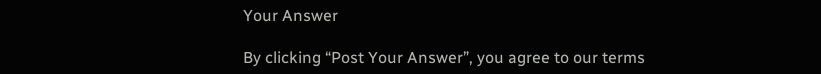Your Answer

By clicking “Post Your Answer”, you agree to our terms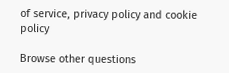of service, privacy policy and cookie policy

Browse other questions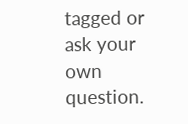tagged or ask your own question.